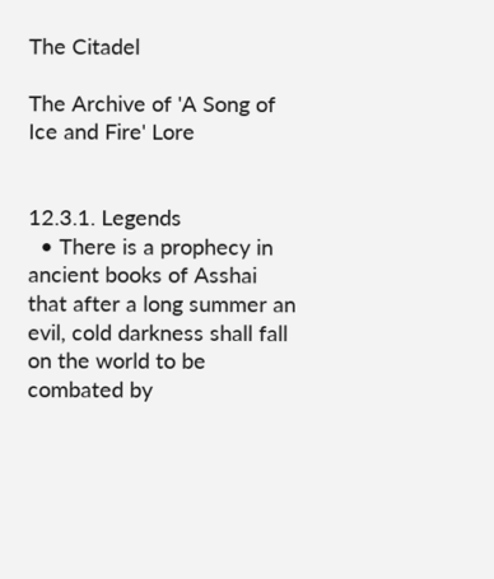The Citadel

The Archive of 'A Song of Ice and Fire' Lore


12.3.1. Legends
  • There is a prophecy in ancient books of Asshai that after a long summer an evil, cold darkness shall fall on the world to be combated by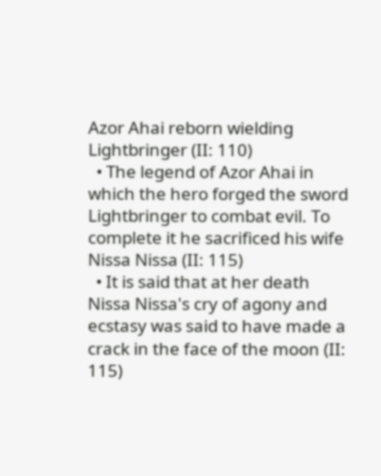Azor Ahai reborn wielding Lightbringer (II: 110)
  • The legend of Azor Ahai in which the hero forged the sword Lightbringer to combat evil. To complete it he sacrificed his wife Nissa Nissa (II: 115)
  • It is said that at her death Nissa Nissa's cry of agony and ecstasy was said to have made a crack in the face of the moon (II: 115)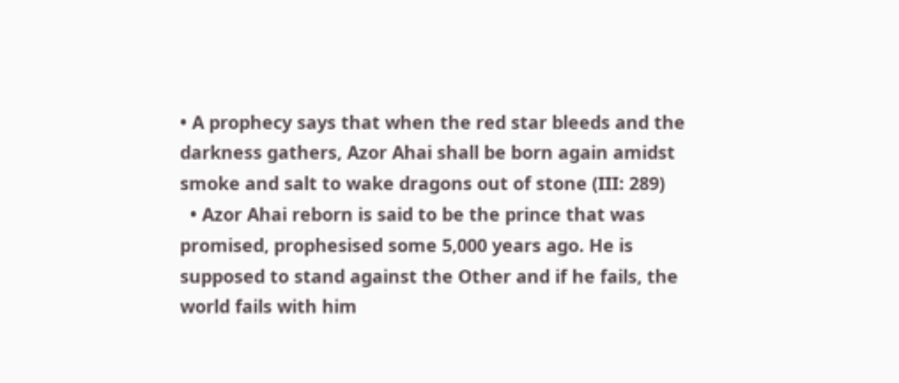• A prophecy says that when the red star bleeds and the darkness gathers, Azor Ahai shall be born again amidst smoke and salt to wake dragons out of stone (III: 289)
  • Azor Ahai reborn is said to be the prince that was promised, prophesised some 5,000 years ago. He is supposed to stand against the Other and if he fails, the world fails with him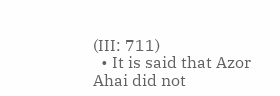(III: 711)
  • It is said that Azor Ahai did not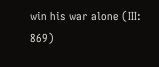win his war alone (III: 869)